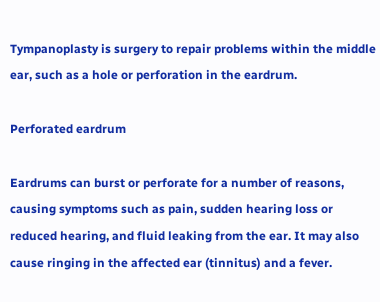Tympanoplasty is surgery to repair problems within the middle ear, such as a hole or perforation in the eardrum.

Perforated eardrum

Eardrums can burst or perforate for a number of reasons, causing symptoms such as pain, sudden hearing loss or reduced hearing, and fluid leaking from the ear. It may also cause ringing in the affected ear (tinnitus) and a fever.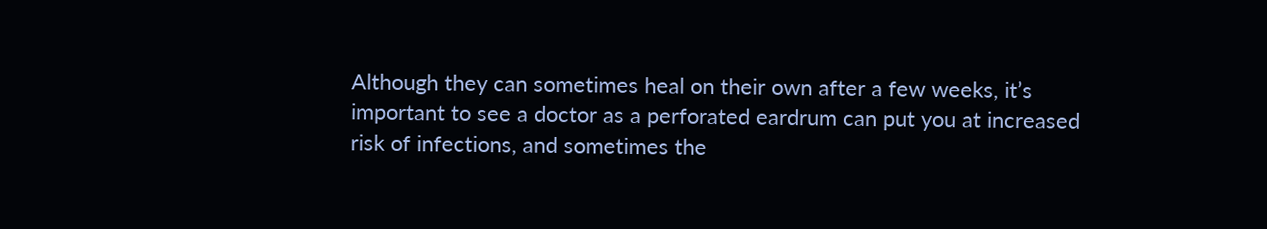Although they can sometimes heal on their own after a few weeks, it’s important to see a doctor as a perforated eardrum can put you at increased risk of infections, and sometimes the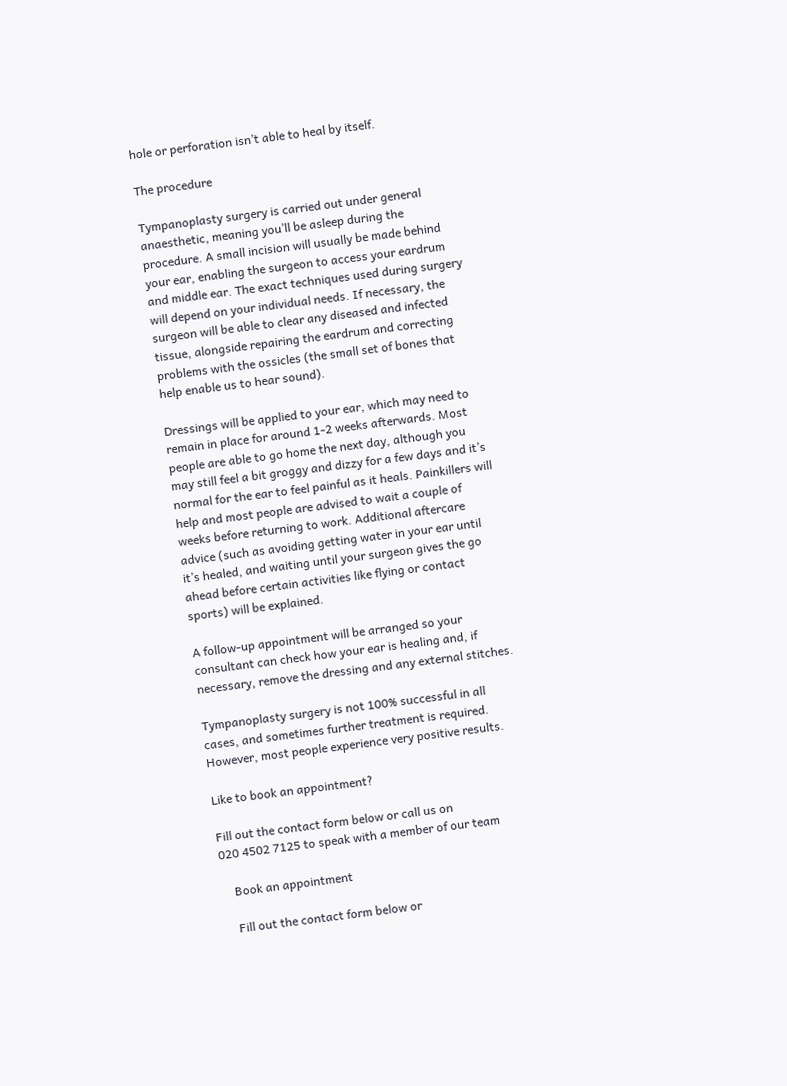hole or perforation isn’t able to heal by itself.

The procedure

Tympanoplasty surgery is carried out under general anaesthetic, meaning you’ll be asleep during the procedure. A small incision will usually be made behind your ear, enabling the surgeon to access your eardrum and middle ear. The exact techniques used during surgery will depend on your individual needs. If necessary, the surgeon will be able to clear any diseased and infected tissue, alongside repairing the eardrum and correcting problems with the ossicles (the small set of bones that help enable us to hear sound).

Dressings will be applied to your ear, which may need to remain in place for around 1-2 weeks afterwards. Most people are able to go home the next day, although you may still feel a bit groggy and dizzy for a few days and it’s normal for the ear to feel painful as it heals. Painkillers will help and most people are advised to wait a couple of weeks before returning to work. Additional aftercare advice (such as avoiding getting water in your ear until it’s healed, and waiting until your surgeon gives the go ahead before certain activities like flying or contact sports) will be explained.

A follow-up appointment will be arranged so your consultant can check how your ear is healing and, if necessary, remove the dressing and any external stitches.

Tympanoplasty surgery is not 100% successful in all cases, and sometimes further treatment is required. However, most people experience very positive results.

Like to book an appointment?

Fill out the contact form below or call us on
020 4502 7125 to speak with a member of our team

    Book an appointment

    Fill out the contact form below or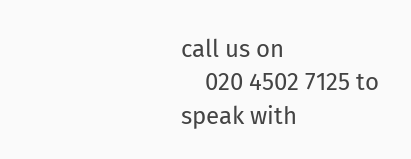call us on
    020 4502 7125 to speak with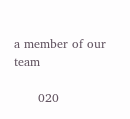a member of our team

      020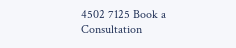4502 7125 Book a Consultation